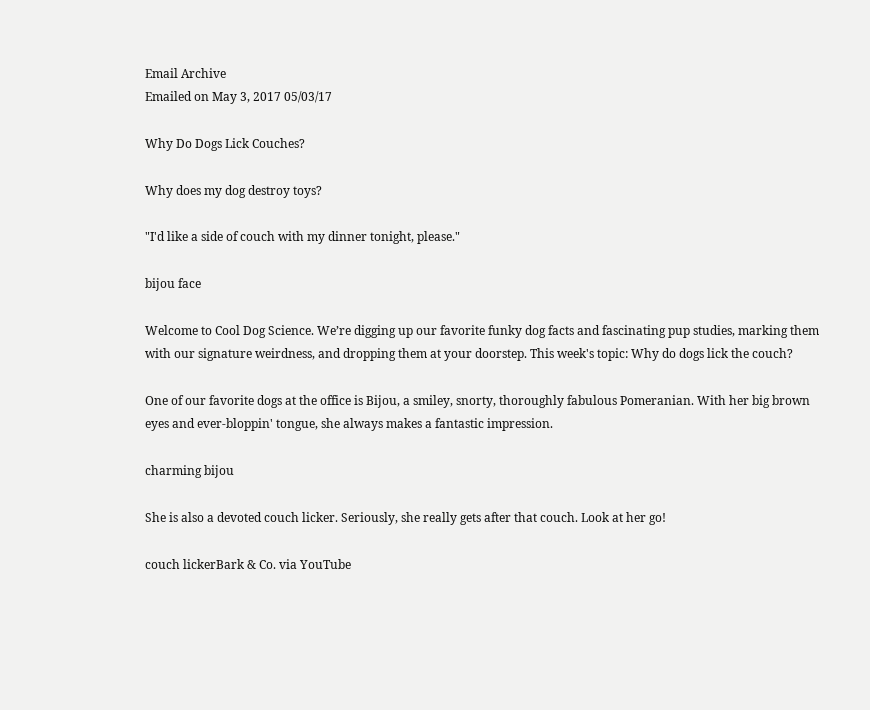Email Archive
Emailed on May 3, 2017 05/03/17

Why Do Dogs Lick Couches?

Why does my dog destroy toys?

"I'd like a side of couch with my dinner tonight, please."

bijou face

Welcome to Cool Dog Science. We’re digging up our favorite funky dog facts and fascinating pup studies, marking them with our signature weirdness, and dropping them at your doorstep. This week's topic: Why do dogs lick the couch?

One of our favorite dogs at the office is Bijou, a smiley, snorty, thoroughly fabulous Pomeranian. With her big brown eyes and ever-bloppin' tongue, she always makes a fantastic impression.

charming bijou

She is also a devoted couch licker. Seriously, she really gets after that couch. Look at her go!

couch lickerBark & Co. via YouTube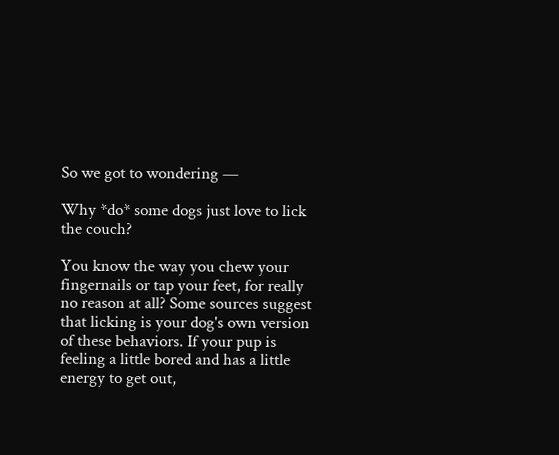So we got to wondering —

Why *do* some dogs just love to lick the couch?

You know the way you chew your fingernails or tap your feet, for really no reason at all? Some sources suggest that licking is your dog's own version of these behaviors. If your pup is feeling a little bored and has a little energy to get out,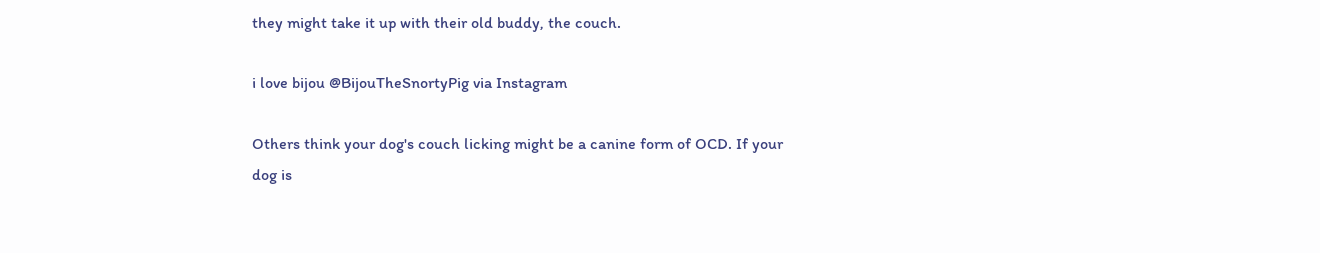they might take it up with their old buddy, the couch.

i love bijou @BijouTheSnortyPig via Instagram

Others think your dog's couch licking might be a canine form of OCD. If your dog is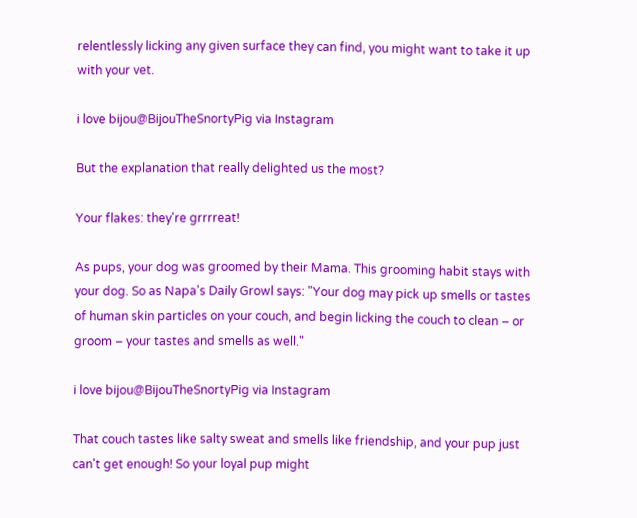relentlessly licking any given surface they can find, you might want to take it up with your vet.

i love bijou@BijouTheSnortyPig via Instagram

But the explanation that really delighted us the most?

Your flakes: they're grrrreat!

As pups, your dog was groomed by their Mama. This grooming habit stays with your dog. So as Napa's Daily Growl says: "Your dog may pick up smells or tastes of human skin particles on your couch, and begin licking the couch to clean – or groom – your tastes and smells as well."

i love bijou@BijouTheSnortyPig via Instagram

That couch tastes like salty sweat and smells like friendship, and your pup just can't get enough! So your loyal pup might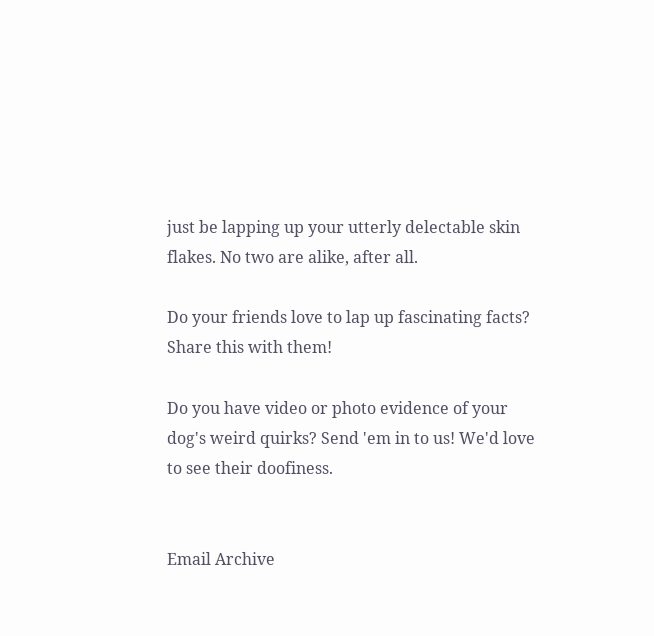just be lapping up your utterly delectable skin flakes. No two are alike, after all.

Do your friends love to lap up fascinating facts? Share this with them!

Do you have video or photo evidence of your dog's weird quirks? Send 'em in to us! We'd love to see their doofiness.


Email Archive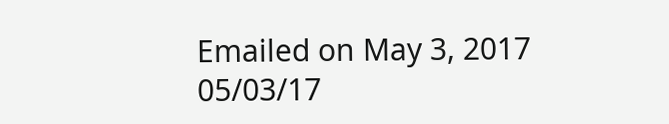Emailed on May 3, 2017 05/03/17